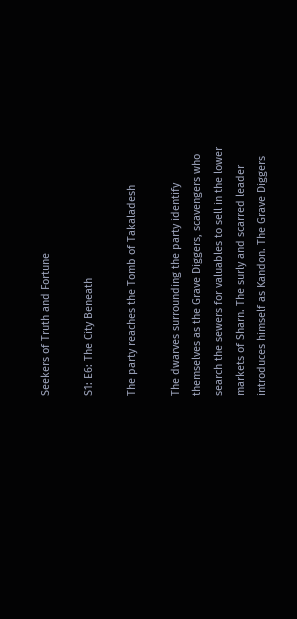Seekers of Truth and Fortune

S1: E6: The City Beneath

The party reaches the Tomb of Takaladesh

The dwarves surrounding the party identify themselves as the Grave Diggers, scavengers who search the sewers for valuables to sell in the lower markets of Sharn. The surly and scarred leader introduces himself as Kandon. The Grave Diggers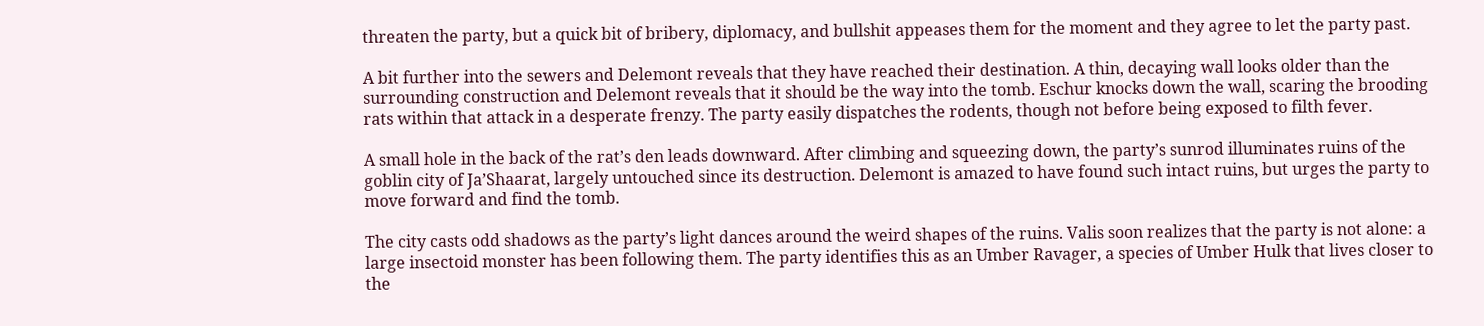threaten the party, but a quick bit of bribery, diplomacy, and bullshit appeases them for the moment and they agree to let the party past.

A bit further into the sewers and Delemont reveals that they have reached their destination. A thin, decaying wall looks older than the surrounding construction and Delemont reveals that it should be the way into the tomb. Eschur knocks down the wall, scaring the brooding rats within that attack in a desperate frenzy. The party easily dispatches the rodents, though not before being exposed to filth fever.

A small hole in the back of the rat’s den leads downward. After climbing and squeezing down, the party’s sunrod illuminates ruins of the goblin city of Ja’Shaarat, largely untouched since its destruction. Delemont is amazed to have found such intact ruins, but urges the party to move forward and find the tomb.

The city casts odd shadows as the party’s light dances around the weird shapes of the ruins. Valis soon realizes that the party is not alone: a large insectoid monster has been following them. The party identifies this as an Umber Ravager, a species of Umber Hulk that lives closer to the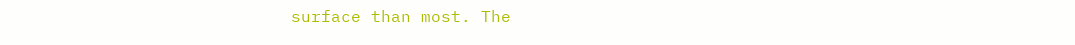surface than most. The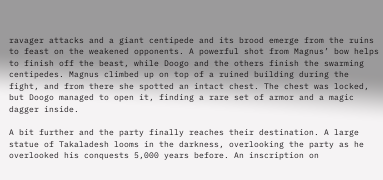ravager attacks and a giant centipede and its brood emerge from the ruins to feast on the weakened opponents. A powerful shot from Magnus’ bow helps to finish off the beast, while Doogo and the others finish the swarming centipedes. Magnus climbed up on top of a ruined building during the fight, and from there she spotted an intact chest. The chest was locked, but Doogo managed to open it, finding a rare set of armor and a magic dagger inside.

A bit further and the party finally reaches their destination. A large statue of Takaladesh looms in the darkness, overlooking the party as he overlooked his conquests 5,000 years before. An inscription on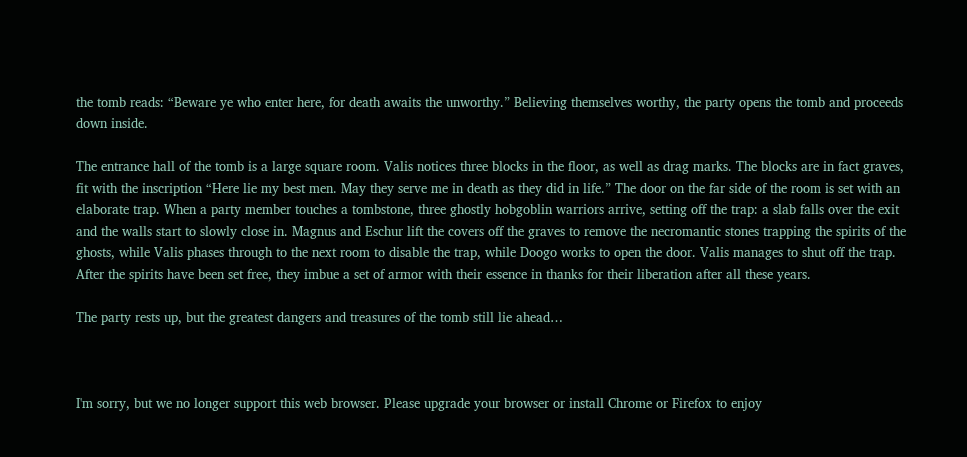the tomb reads: “Beware ye who enter here, for death awaits the unworthy.” Believing themselves worthy, the party opens the tomb and proceeds down inside.

The entrance hall of the tomb is a large square room. Valis notices three blocks in the floor, as well as drag marks. The blocks are in fact graves, fit with the inscription “Here lie my best men. May they serve me in death as they did in life.” The door on the far side of the room is set with an elaborate trap. When a party member touches a tombstone, three ghostly hobgoblin warriors arrive, setting off the trap: a slab falls over the exit and the walls start to slowly close in. Magnus and Eschur lift the covers off the graves to remove the necromantic stones trapping the spirits of the ghosts, while Valis phases through to the next room to disable the trap, while Doogo works to open the door. Valis manages to shut off the trap. After the spirits have been set free, they imbue a set of armor with their essence in thanks for their liberation after all these years.

The party rests up, but the greatest dangers and treasures of the tomb still lie ahead…



I'm sorry, but we no longer support this web browser. Please upgrade your browser or install Chrome or Firefox to enjoy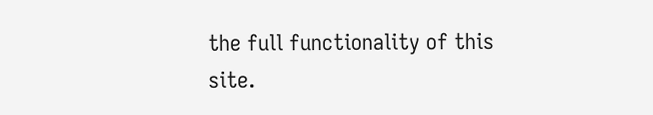the full functionality of this site.